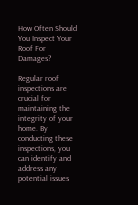How Often Should You Inspect Your Roof For Damages?

Regular roof inspections are crucial for maintaining the integrity of your home. By conducting these inspections, you can identify and address any potential issues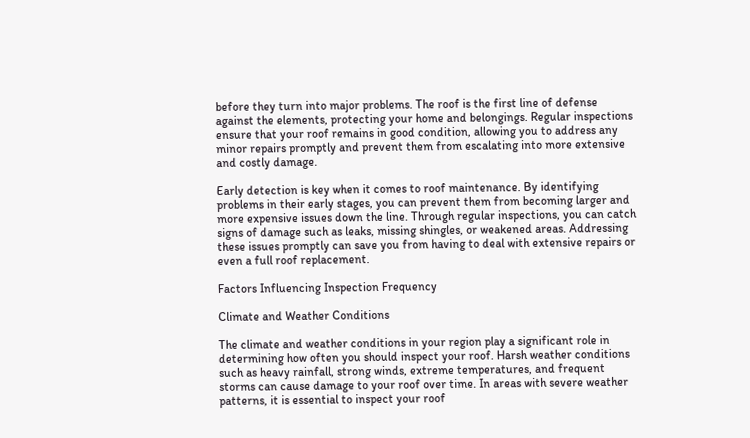before they turn into major problems. The roof is the first line of defense against the elements, protecting your home and belongings. Regular inspections ensure that your roof remains in good condition, allowing you to address any minor repairs promptly and prevent them from escalating into more extensive and costly damage.

Early detection is key when it comes to roof maintenance. By identifying problems in their early stages, you can prevent them from becoming larger and more expensive issues down the line. Through regular inspections, you can catch signs of damage such as leaks, missing shingles, or weakened areas. Addressing these issues promptly can save you from having to deal with extensive repairs or even a full roof replacement.

Factors Influencing Inspection Frequency

Climate and Weather Conditions

The climate and weather conditions in your region play a significant role in determining how often you should inspect your roof. Harsh weather conditions such as heavy rainfall, strong winds, extreme temperatures, and frequent storms can cause damage to your roof over time. In areas with severe weather patterns, it is essential to inspect your roof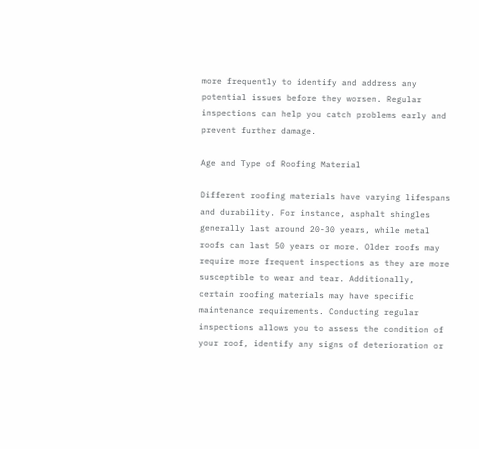more frequently to identify and address any potential issues before they worsen. Regular inspections can help you catch problems early and prevent further damage.

Age and Type of Roofing Material

Different roofing materials have varying lifespans and durability. For instance, asphalt shingles generally last around 20-30 years, while metal roofs can last 50 years or more. Older roofs may require more frequent inspections as they are more susceptible to wear and tear. Additionally, certain roofing materials may have specific maintenance requirements. Conducting regular inspections allows you to assess the condition of your roof, identify any signs of deterioration or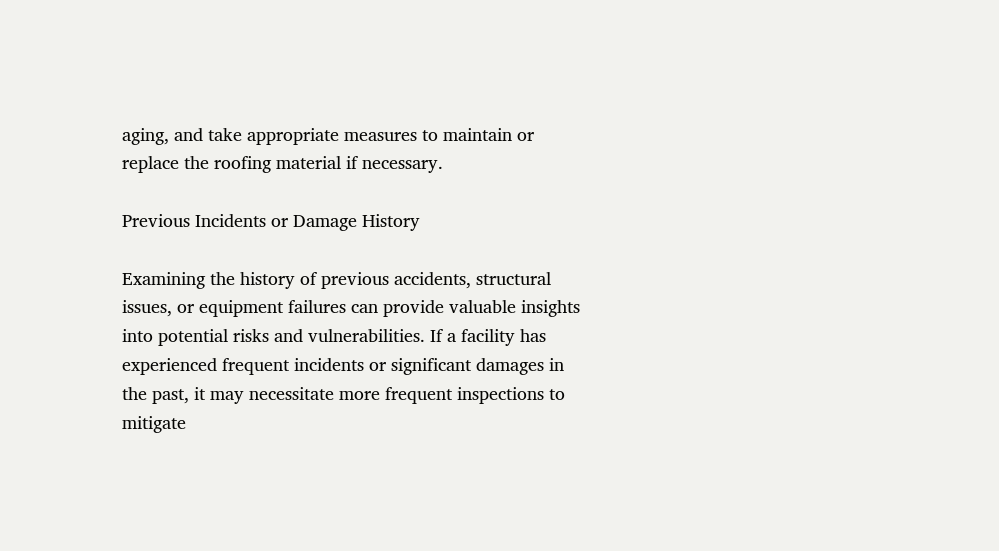aging, and take appropriate measures to maintain or replace the roofing material if necessary.

Previous Incidents or Damage History

Examining the history of previous accidents, structural issues, or equipment failures can provide valuable insights into potential risks and vulnerabilities. If a facility has experienced frequent incidents or significant damages in the past, it may necessitate more frequent inspections to mitigate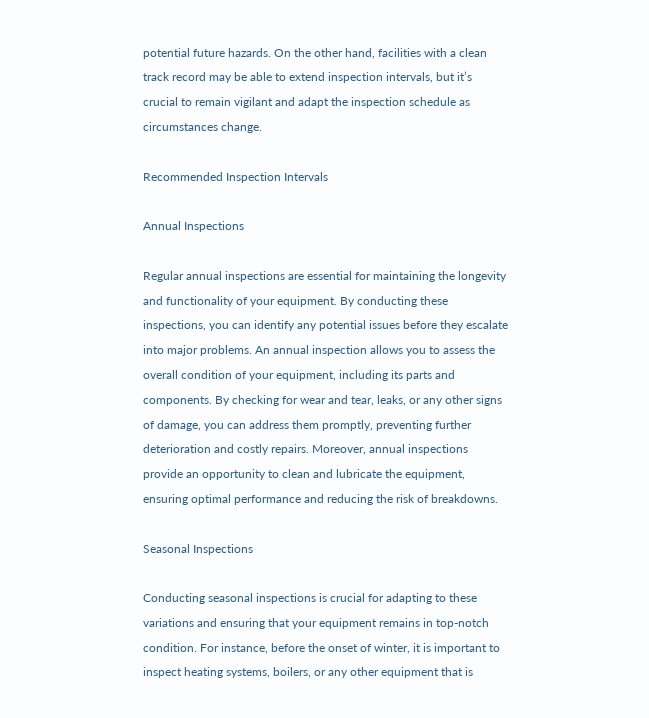potential future hazards. On the other hand, facilities with a clean track record may be able to extend inspection intervals, but it’s crucial to remain vigilant and adapt the inspection schedule as circumstances change.

Recommended Inspection Intervals

Annual Inspections

Regular annual inspections are essential for maintaining the longevity and functionality of your equipment. By conducting these inspections, you can identify any potential issues before they escalate into major problems. An annual inspection allows you to assess the overall condition of your equipment, including its parts and components. By checking for wear and tear, leaks, or any other signs of damage, you can address them promptly, preventing further deterioration and costly repairs. Moreover, annual inspections provide an opportunity to clean and lubricate the equipment, ensuring optimal performance and reducing the risk of breakdowns.

Seasonal Inspections

Conducting seasonal inspections is crucial for adapting to these variations and ensuring that your equipment remains in top-notch condition. For instance, before the onset of winter, it is important to inspect heating systems, boilers, or any other equipment that is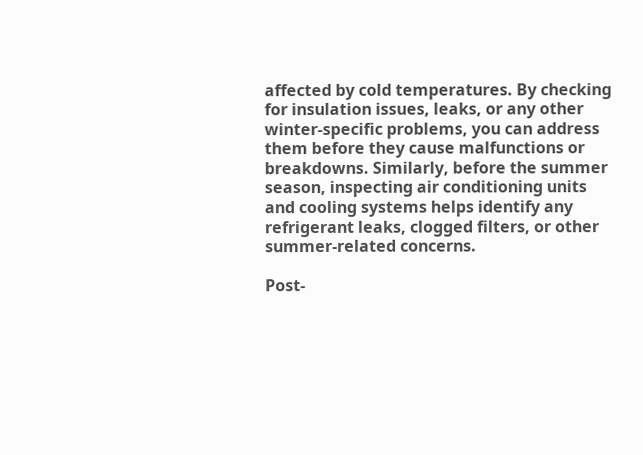affected by cold temperatures. By checking for insulation issues, leaks, or any other winter-specific problems, you can address them before they cause malfunctions or breakdowns. Similarly, before the summer season, inspecting air conditioning units and cooling systems helps identify any refrigerant leaks, clogged filters, or other summer-related concerns.

Post-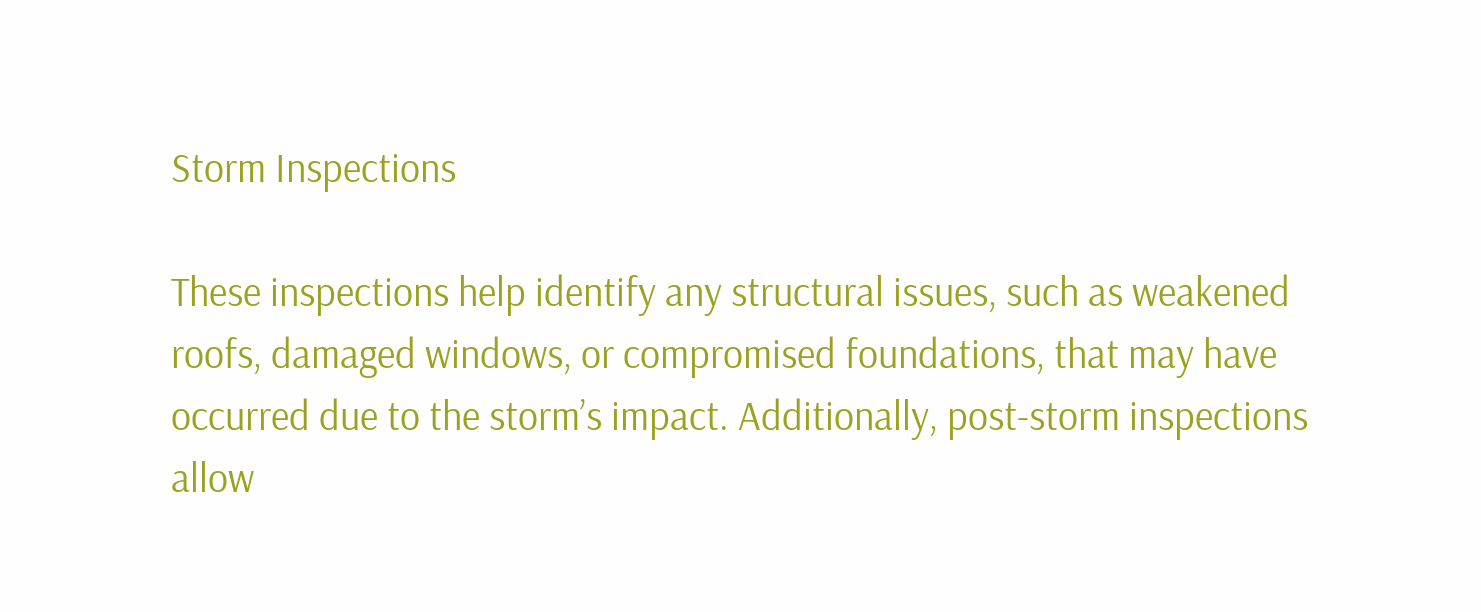Storm Inspections

These inspections help identify any structural issues, such as weakened roofs, damaged windows, or compromised foundations, that may have occurred due to the storm’s impact. Additionally, post-storm inspections allow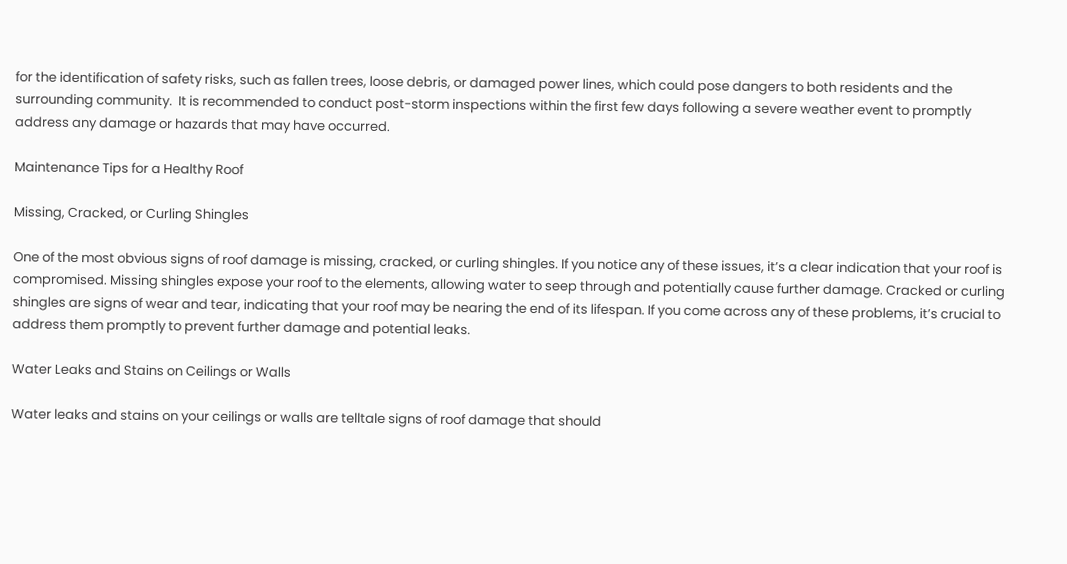for the identification of safety risks, such as fallen trees, loose debris, or damaged power lines, which could pose dangers to both residents and the surrounding community.  It is recommended to conduct post-storm inspections within the first few days following a severe weather event to promptly address any damage or hazards that may have occurred.

Maintenance Tips for a Healthy Roof

Missing, Cracked, or Curling Shingles

One of the most obvious signs of roof damage is missing, cracked, or curling shingles. If you notice any of these issues, it’s a clear indication that your roof is compromised. Missing shingles expose your roof to the elements, allowing water to seep through and potentially cause further damage. Cracked or curling shingles are signs of wear and tear, indicating that your roof may be nearing the end of its lifespan. If you come across any of these problems, it’s crucial to address them promptly to prevent further damage and potential leaks.

Water Leaks and Stains on Ceilings or Walls

Water leaks and stains on your ceilings or walls are telltale signs of roof damage that should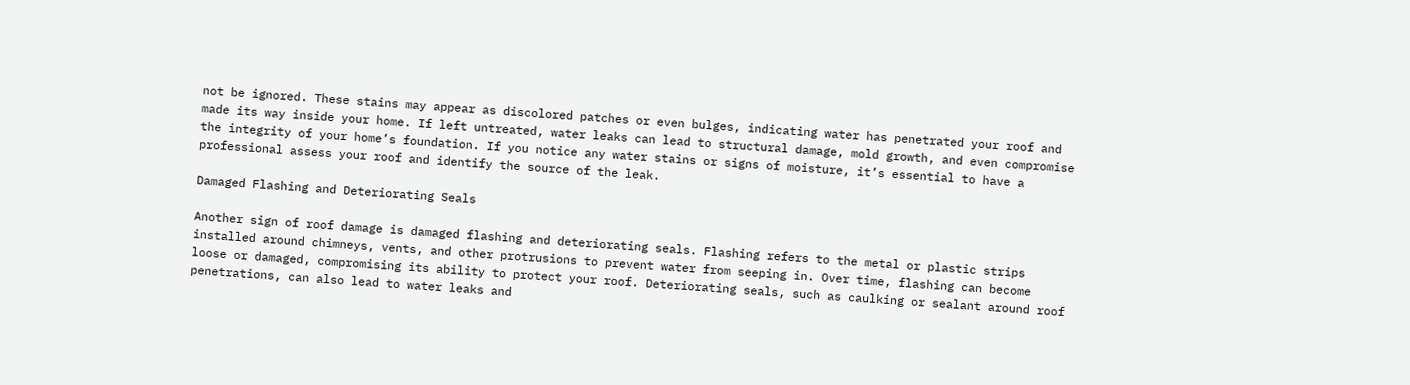not be ignored. These stains may appear as discolored patches or even bulges, indicating water has penetrated your roof and made its way inside your home. If left untreated, water leaks can lead to structural damage, mold growth, and even compromise the integrity of your home’s foundation. If you notice any water stains or signs of moisture, it’s essential to have a professional assess your roof and identify the source of the leak.

Damaged Flashing and Deteriorating Seals

Another sign of roof damage is damaged flashing and deteriorating seals. Flashing refers to the metal or plastic strips installed around chimneys, vents, and other protrusions to prevent water from seeping in. Over time, flashing can become loose or damaged, compromising its ability to protect your roof. Deteriorating seals, such as caulking or sealant around roof penetrations, can also lead to water leaks and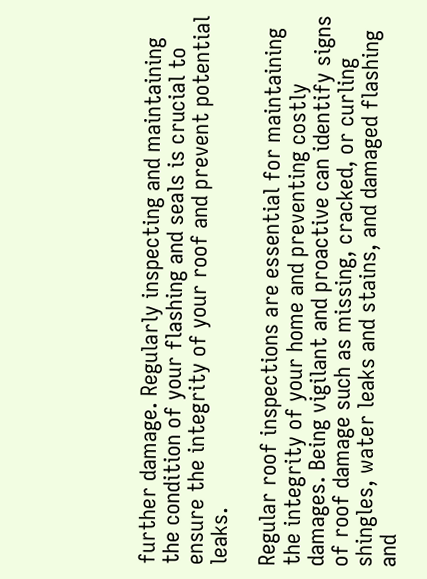further damage. Regularly inspecting and maintaining the condition of your flashing and seals is crucial to ensure the integrity of your roof and prevent potential leaks.

Regular roof inspections are essential for maintaining the integrity of your home and preventing costly damages. Being vigilant and proactive can identify signs of roof damage such as missing, cracked, or curling shingles, water leaks and stains, and damaged flashing and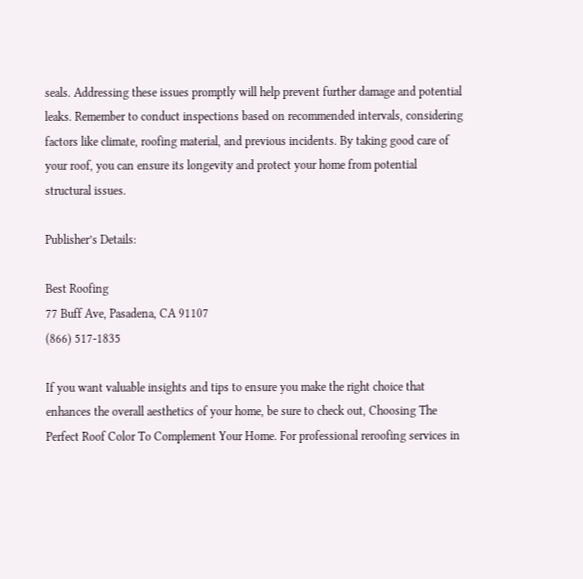seals. Addressing these issues promptly will help prevent further damage and potential leaks. Remember to conduct inspections based on recommended intervals, considering factors like climate, roofing material, and previous incidents. By taking good care of your roof, you can ensure its longevity and protect your home from potential structural issues.

Publisher’s Details:

Best Roofing
77 Buff Ave, Pasadena, CA 91107
(866) 517-1835

If you want valuable insights and tips to ensure you make the right choice that enhances the overall aesthetics of your home, be sure to check out, Choosing The Perfect Roof Color To Complement Your Home. For professional reroofing services in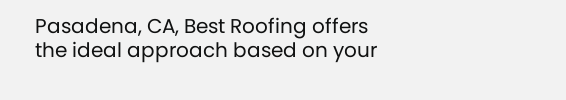Pasadena, CA, Best Roofing offers the ideal approach based on your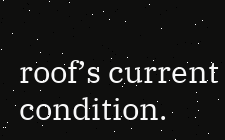roof’s current condition.